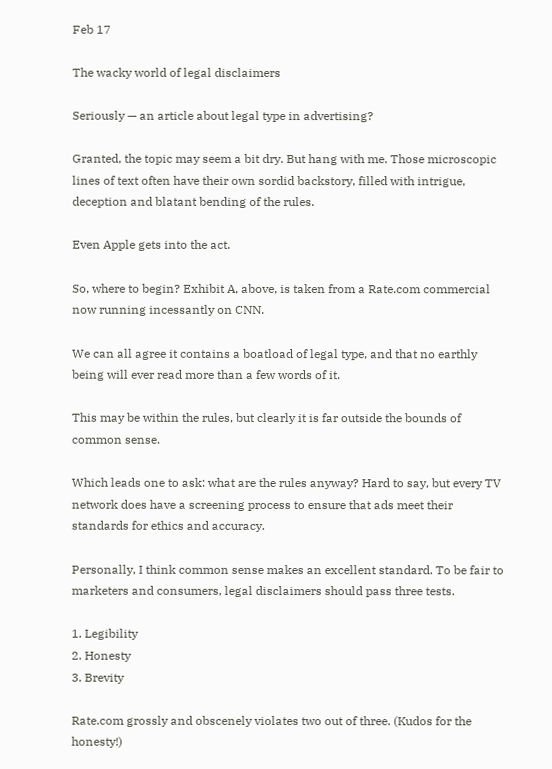Feb 17

The wacky world of legal disclaimers

Seriously — an article about legal type in advertising?

Granted, the topic may seem a bit dry. But hang with me. Those microscopic lines of text often have their own sordid backstory, filled with intrigue, deception and blatant bending of the rules.

Even Apple gets into the act.

So, where to begin? Exhibit A, above, is taken from a Rate.com commercial now running incessantly on CNN.

We can all agree it contains a boatload of legal type, and that no earthly being will ever read more than a few words of it.

This may be within the rules, but clearly it is far outside the bounds of common sense.

Which leads one to ask: what are the rules anyway? Hard to say, but every TV network does have a screening process to ensure that ads meet their standards for ethics and accuracy.

Personally, I think common sense makes an excellent standard. To be fair to marketers and consumers, legal disclaimers should pass three tests.

1. Legibility
2. Honesty
3. Brevity

Rate.com grossly and obscenely violates two out of three. (Kudos for the honesty!)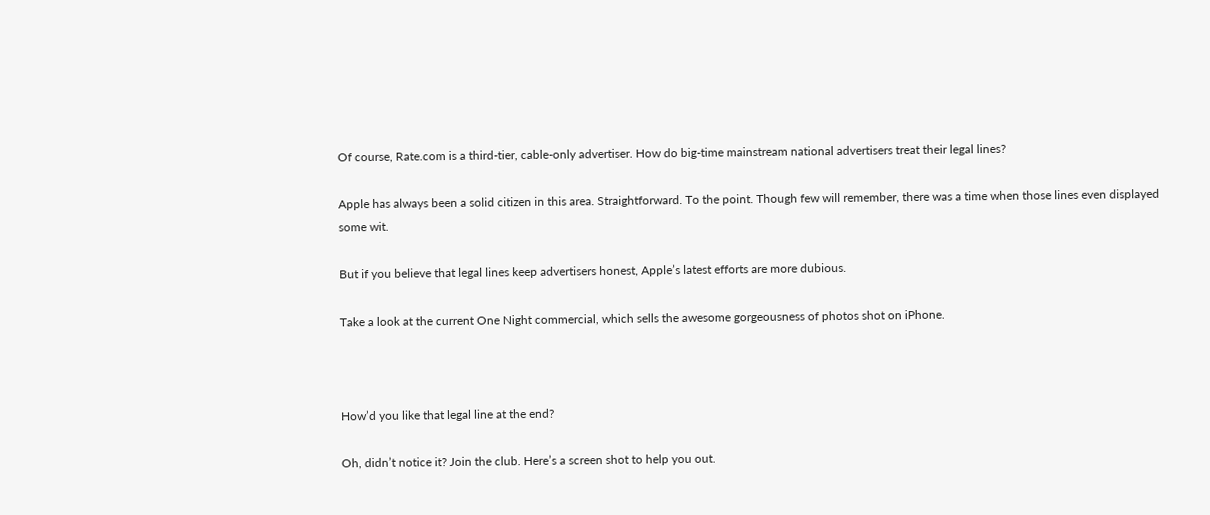Of course, Rate.com is a third-tier, cable-only advertiser. How do big-time mainstream national advertisers treat their legal lines?

Apple has always been a solid citizen in this area. Straightforward. To the point. Though few will remember, there was a time when those lines even displayed some wit.

But if you believe that legal lines keep advertisers honest, Apple’s latest efforts are more dubious.

Take a look at the current One Night commercial, which sells the awesome gorgeousness of photos shot on iPhone.



How’d you like that legal line at the end?

Oh, didn’t notice it? Join the club. Here’s a screen shot to help you out.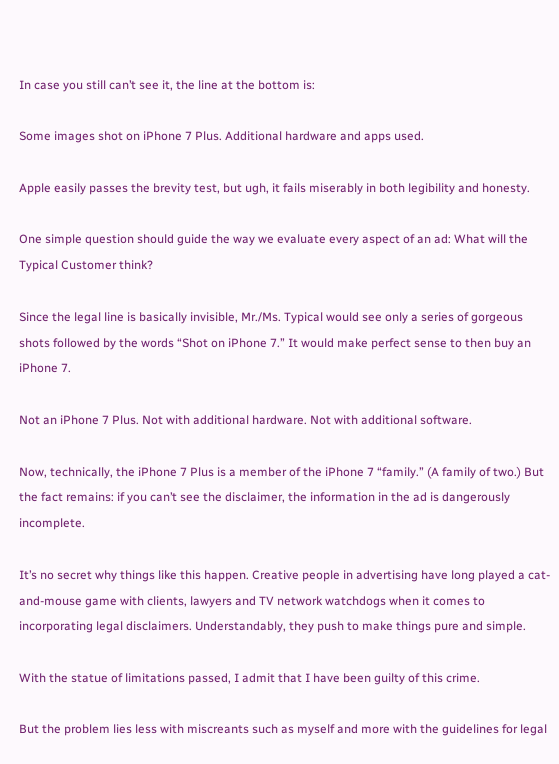In case you still can’t see it, the line at the bottom is:

Some images shot on iPhone 7 Plus. Additional hardware and apps used.

Apple easily passes the brevity test, but ugh, it fails miserably in both legibility and honesty.

One simple question should guide the way we evaluate every aspect of an ad: What will the Typical Customer think?

Since the legal line is basically invisible, Mr./Ms. Typical would see only a series of gorgeous shots followed by the words “Shot on iPhone 7.” It would make perfect sense to then buy an iPhone 7.

Not an iPhone 7 Plus. Not with additional hardware. Not with additional software.

Now, technically, the iPhone 7 Plus is a member of the iPhone 7 “family.” (A family of two.) But the fact remains: if you can’t see the disclaimer, the information in the ad is dangerously incomplete.

It’s no secret why things like this happen. Creative people in advertising have long played a cat-and-mouse game with clients, lawyers and TV network watchdogs when it comes to incorporating legal disclaimers. Understandably, they push to make things pure and simple.

With the statue of limitations passed, I admit that I have been guilty of this crime.

But the problem lies less with miscreants such as myself and more with the guidelines for legal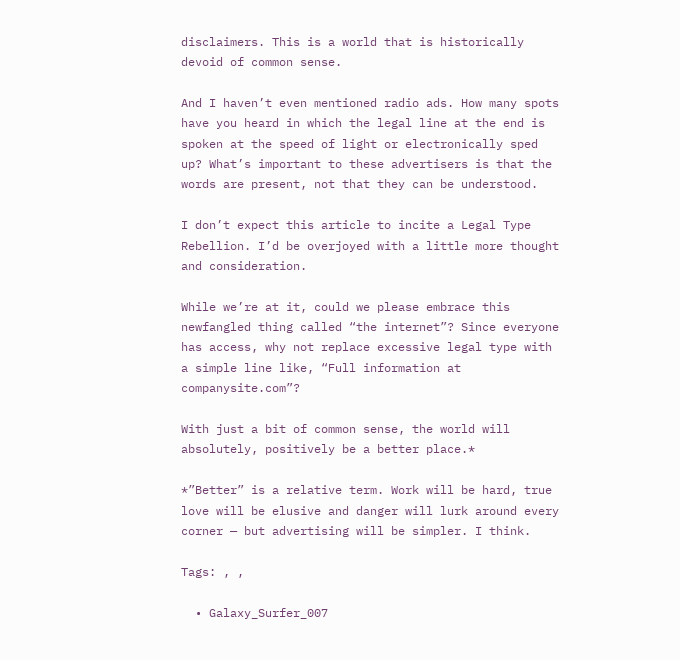disclaimers. This is a world that is historically devoid of common sense.

And I haven’t even mentioned radio ads. How many spots have you heard in which the legal line at the end is spoken at the speed of light or electronically sped up? What’s important to these advertisers is that the words are present, not that they can be understood.

I don’t expect this article to incite a Legal Type Rebellion. I’d be overjoyed with a little more thought and consideration.

While we’re at it, could we please embrace this newfangled thing called “the internet”? Since everyone has access, why not replace excessive legal type with a simple line like, “Full information at companysite.com”?

With just a bit of common sense, the world will absolutely, positively be a better place.*

*”Better” is a relative term. Work will be hard, true love will be elusive and danger will lurk around every corner — but advertising will be simpler. I think.

Tags: , ,

  • Galaxy_Surfer_007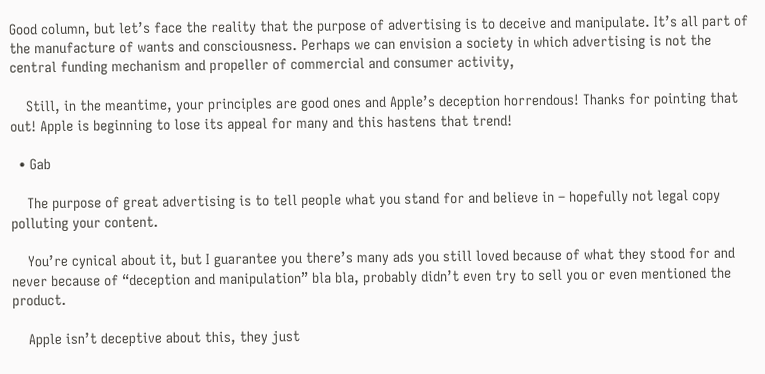Good column, but let’s face the reality that the purpose of advertising is to deceive and manipulate. It’s all part of the manufacture of wants and consciousness. Perhaps we can envision a society in which advertising is not the central funding mechanism and propeller of commercial and consumer activity,

    Still, in the meantime, your principles are good ones and Apple’s deception horrendous! Thanks for pointing that out! Apple is beginning to lose its appeal for many and this hastens that trend!

  • Gab

    The purpose of great advertising is to tell people what you stand for and believe in – hopefully not legal copy polluting your content.

    You’re cynical about it, but I guarantee you there’s many ads you still loved because of what they stood for and never because of “deception and manipulation” bla bla, probably didn’t even try to sell you or even mentioned the product.

    Apple isn’t deceptive about this, they just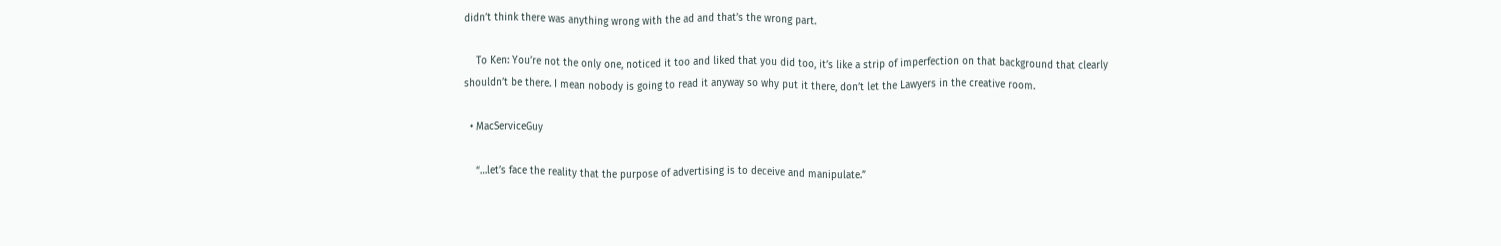didn’t think there was anything wrong with the ad and that’s the wrong part.

    To Ken: You’re not the only one, noticed it too and liked that you did too, it’s like a strip of imperfection on that background that clearly shouldn’t be there. I mean nobody is going to read it anyway so why put it there, don’t let the Lawyers in the creative room.

  • MacServiceGuy

    “…let’s face the reality that the purpose of advertising is to deceive and manipulate.”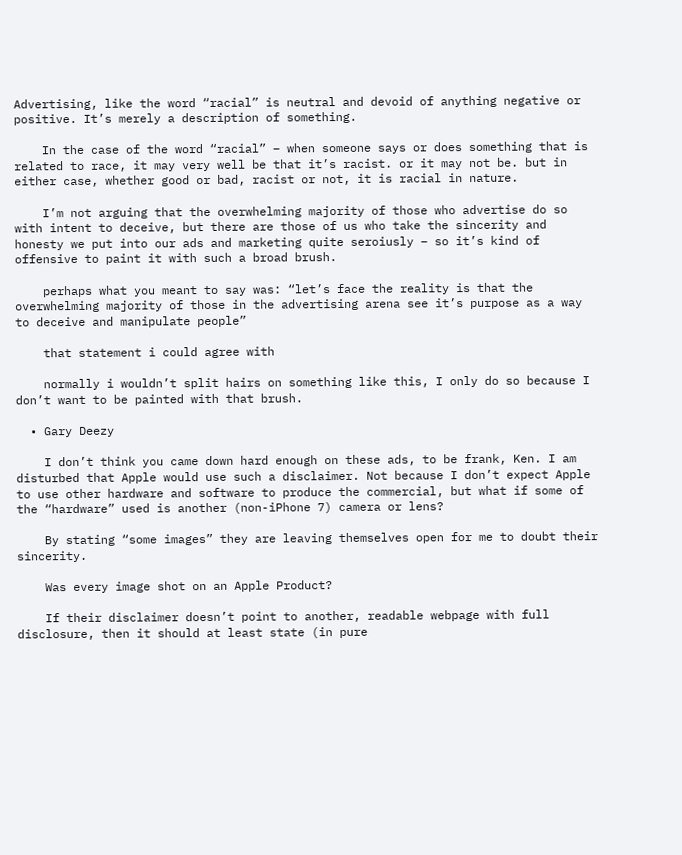Advertising, like the word “racial” is neutral and devoid of anything negative or positive. It’s merely a description of something.

    In the case of the word “racial” – when someone says or does something that is related to race, it may very well be that it’s racist. or it may not be. but in either case, whether good or bad, racist or not, it is racial in nature.

    I’m not arguing that the overwhelming majority of those who advertise do so with intent to deceive, but there are those of us who take the sincerity and honesty we put into our ads and marketing quite seroiusly – so it’s kind of offensive to paint it with such a broad brush.

    perhaps what you meant to say was: “let’s face the reality is that the overwhelming majority of those in the advertising arena see it’s purpose as a way to deceive and manipulate people”

    that statement i could agree with

    normally i wouldn’t split hairs on something like this, I only do so because I don’t want to be painted with that brush.

  • Gary Deezy

    I don’t think you came down hard enough on these ads, to be frank, Ken. I am disturbed that Apple would use such a disclaimer. Not because I don’t expect Apple to use other hardware and software to produce the commercial, but what if some of the “hardware” used is another (non-iPhone 7) camera or lens?

    By stating “some images” they are leaving themselves open for me to doubt their sincerity.

    Was every image shot on an Apple Product?

    If their disclaimer doesn’t point to another, readable webpage with full disclosure, then it should at least state (in pure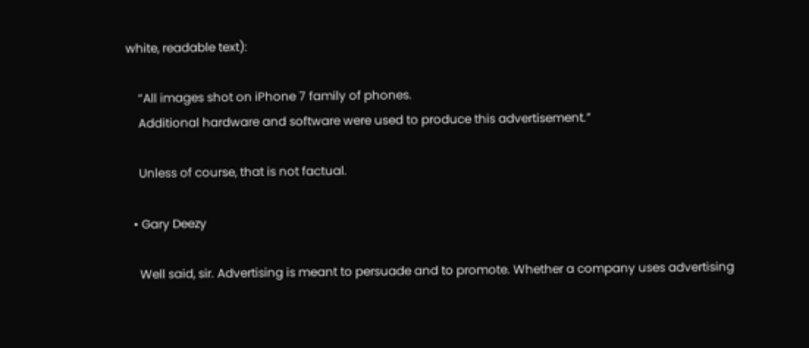white, readable text):

    “All images shot on iPhone 7 family of phones.
    Additional hardware and software were used to produce this advertisement.”

    Unless of course, that is not factual.

  • Gary Deezy

    Well said, sir. Advertising is meant to persuade and to promote. Whether a company uses advertising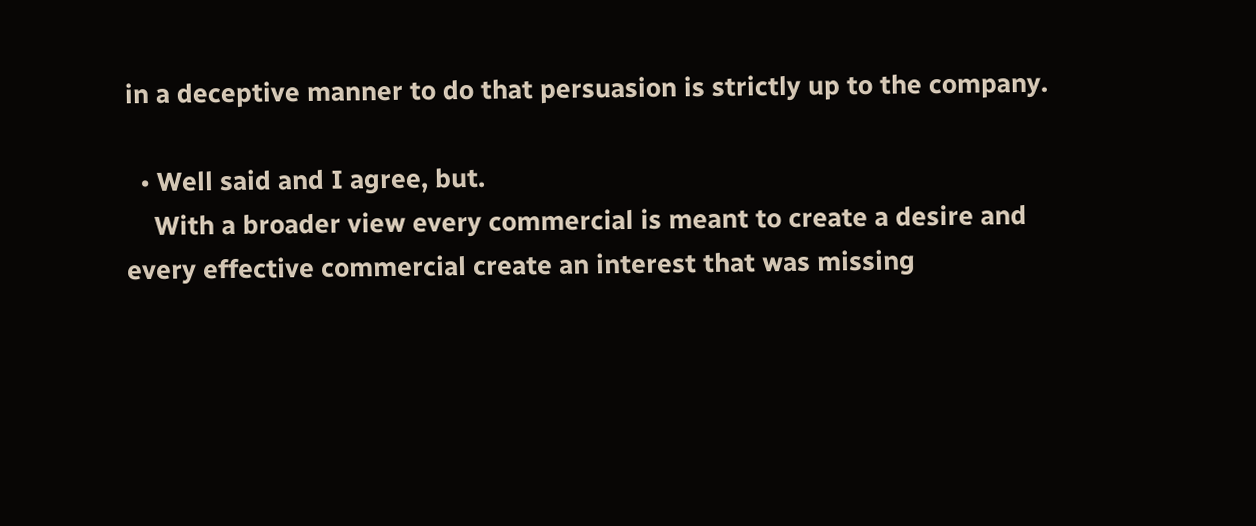in a deceptive manner to do that persuasion is strictly up to the company.

  • Well said and I agree, but.
    With a broader view every commercial is meant to create a desire and every effective commercial create an interest that was missing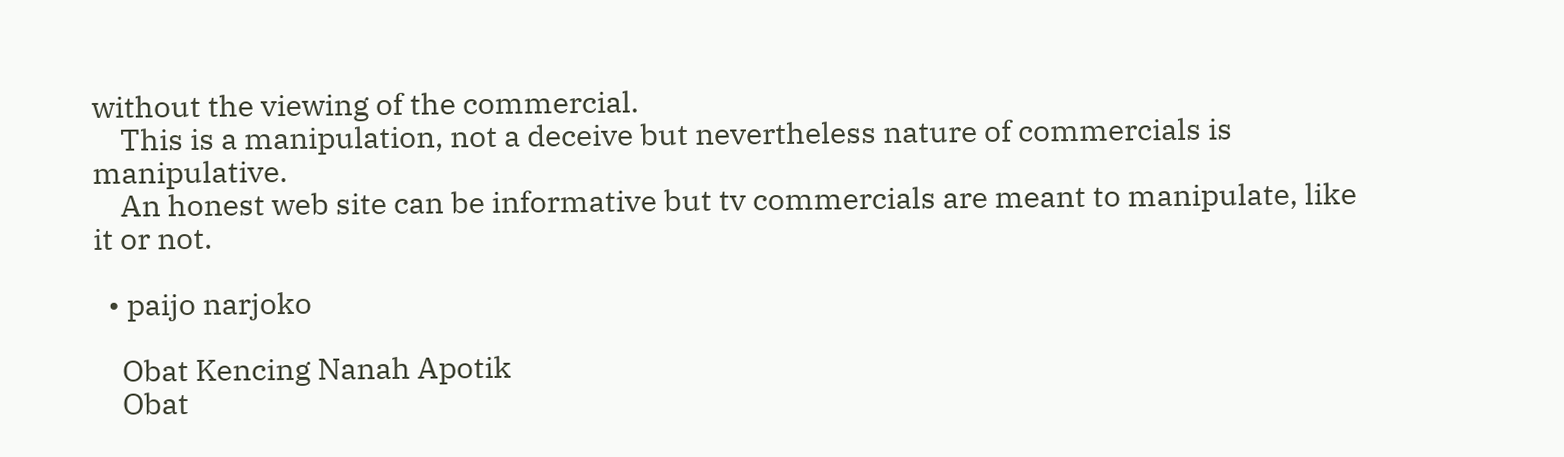without the viewing of the commercial.
    This is a manipulation, not a deceive but nevertheless nature of commercials is manipulative.
    An honest web site can be informative but tv commercials are meant to manipulate, like it or not.

  • paijo narjoko

    Obat Kencing Nanah Apotik
    Obat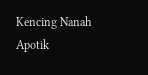Kencing Nanah Apotik